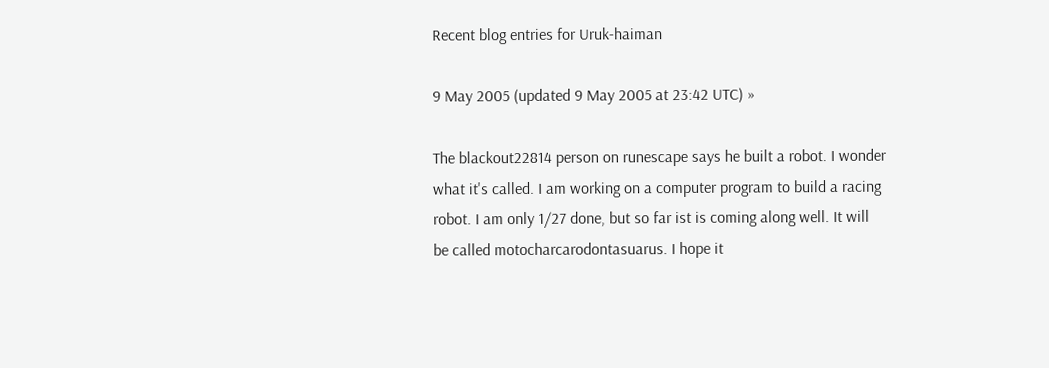Recent blog entries for Uruk-haiman

9 May 2005 (updated 9 May 2005 at 23:42 UTC) »

The blackout22814 person on runescape says he built a robot. I wonder what it's called. I am working on a computer program to build a racing robot. I am only 1/27 done, but so far ist is coming along well. It will be called motocharcarodontasuarus. I hope it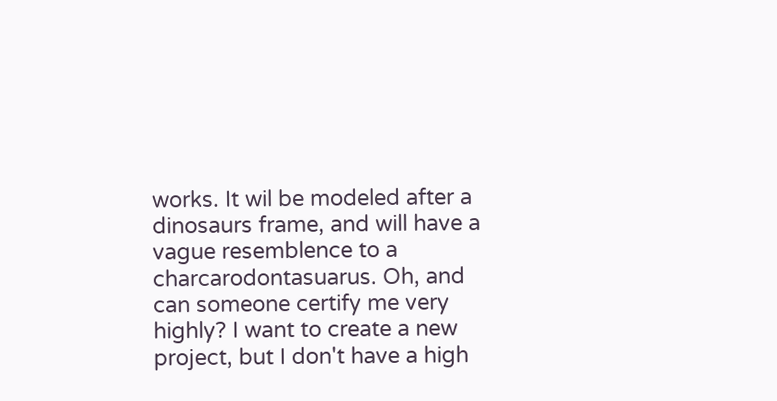works. It wil be modeled after a dinosaurs frame, and will have a vague resemblence to a charcarodontasuarus. Oh, and can someone certify me very highly? I want to create a new project, but I don't have a high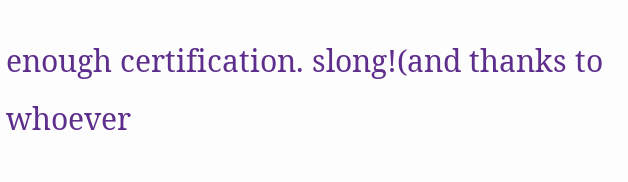enough certification. slong!(and thanks to whoever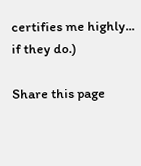certifies me highly... if they do.)

Share this page